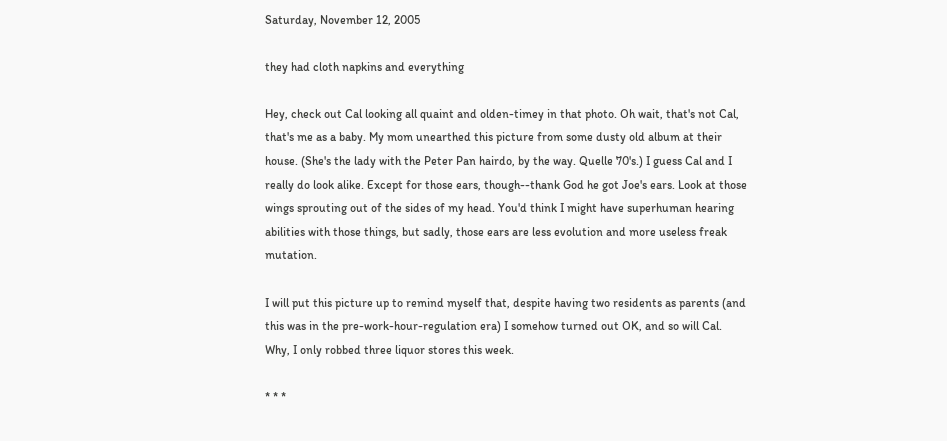Saturday, November 12, 2005

they had cloth napkins and everything

Hey, check out Cal looking all quaint and olden-timey in that photo. Oh wait, that's not Cal, that's me as a baby. My mom unearthed this picture from some dusty old album at their house. (She's the lady with the Peter Pan hairdo, by the way. Quelle 70's.) I guess Cal and I really do look alike. Except for those ears, though--thank God he got Joe's ears. Look at those wings sprouting out of the sides of my head. You'd think I might have superhuman hearing abilities with those things, but sadly, those ears are less evolution and more useless freak mutation.

I will put this picture up to remind myself that, despite having two residents as parents (and this was in the pre-work-hour-regulation era) I somehow turned out OK, and so will Cal. Why, I only robbed three liquor stores this week.

* * *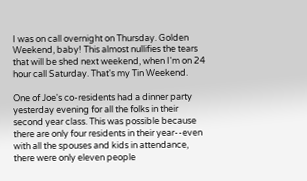I was on call overnight on Thursday. Golden Weekend, baby! This almost nullifies the tears that will be shed next weekend, when I'm on 24 hour call Saturday. That's my Tin Weekend.

One of Joe's co-residents had a dinner party yesterday evening for all the folks in their second year class. This was possible because there are only four residents in their year--even with all the spouses and kids in attendance, there were only eleven people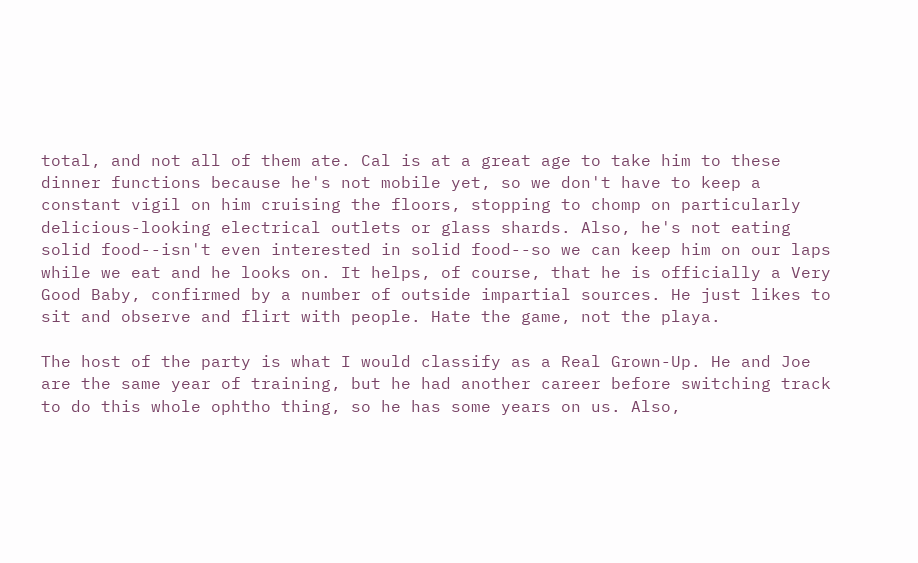total, and not all of them ate. Cal is at a great age to take him to these dinner functions because he's not mobile yet, so we don't have to keep a constant vigil on him cruising the floors, stopping to chomp on particularly delicious-looking electrical outlets or glass shards. Also, he's not eating solid food--isn't even interested in solid food--so we can keep him on our laps while we eat and he looks on. It helps, of course, that he is officially a Very Good Baby, confirmed by a number of outside impartial sources. He just likes to sit and observe and flirt with people. Hate the game, not the playa.

The host of the party is what I would classify as a Real Grown-Up. He and Joe are the same year of training, but he had another career before switching track to do this whole ophtho thing, so he has some years on us. Also,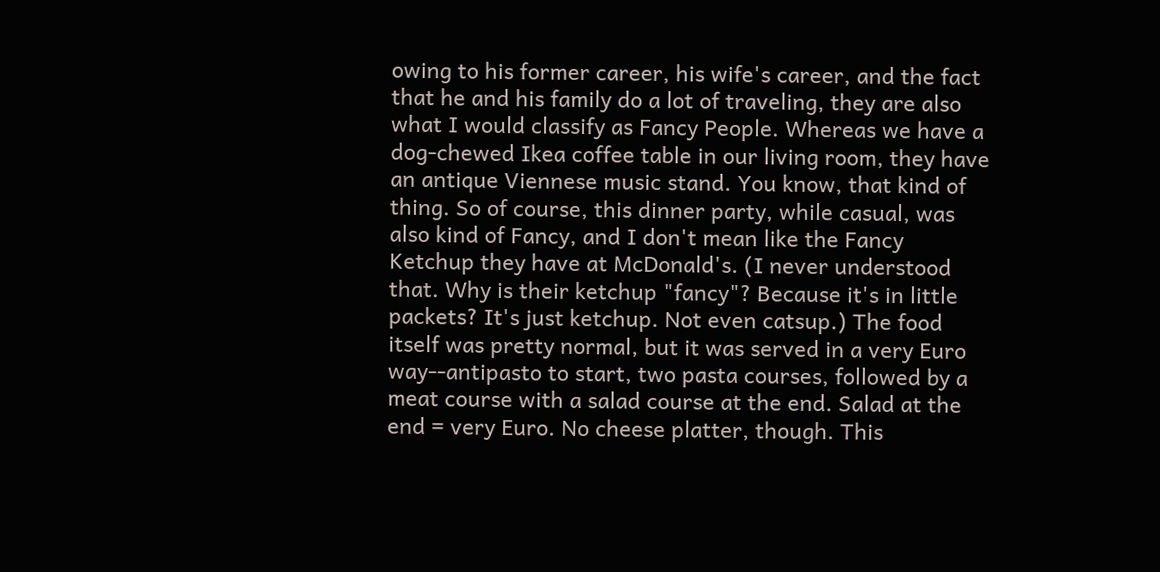owing to his former career, his wife's career, and the fact that he and his family do a lot of traveling, they are also what I would classify as Fancy People. Whereas we have a dog-chewed Ikea coffee table in our living room, they have an antique Viennese music stand. You know, that kind of thing. So of course, this dinner party, while casual, was also kind of Fancy, and I don't mean like the Fancy Ketchup they have at McDonald's. (I never understood that. Why is their ketchup "fancy"? Because it's in little packets? It's just ketchup. Not even catsup.) The food itself was pretty normal, but it was served in a very Euro way--antipasto to start, two pasta courses, followed by a meat course with a salad course at the end. Salad at the end = very Euro. No cheese platter, though. This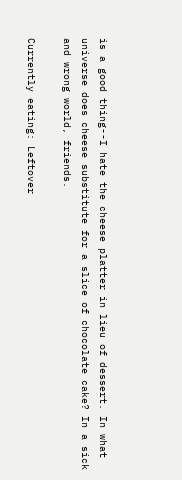is a good thing--I hate the cheese platter in lieu of dessert. In what universe does cheese substitute for a slice of chocolate cake? In a sick and wrong world, friends.

Currently eating: Leftover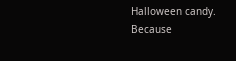Halloween candy. Because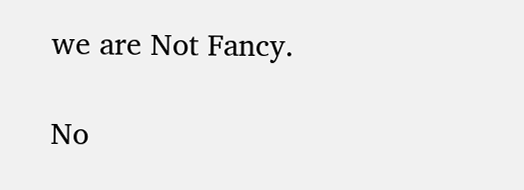we are Not Fancy.

No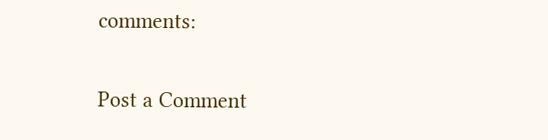comments:

Post a Comment